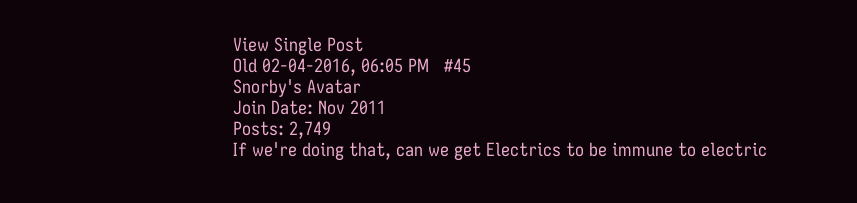View Single Post
Old 02-04-2016, 06:05 PM   #45
Snorby's Avatar
Join Date: Nov 2011
Posts: 2,749
If we're doing that, can we get Electrics to be immune to electric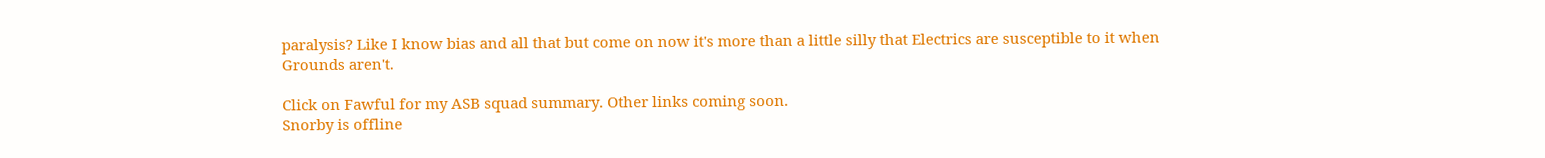paralysis? Like I know bias and all that but come on now it's more than a little silly that Electrics are susceptible to it when Grounds aren't.

Click on Fawful for my ASB squad summary. Other links coming soon.
Snorby is offline